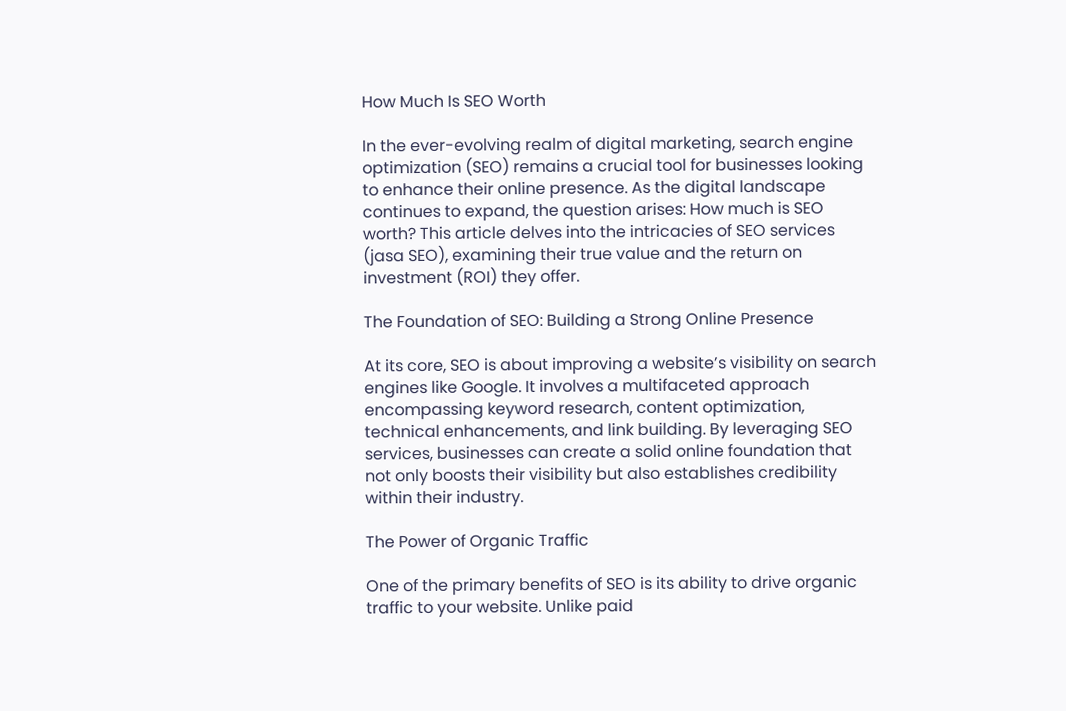How Much Is SEO Worth

In the ever-evolving realm of digital marketing, search engine optimization (SEO) remains a crucial tool for businesses looking to enhance their online presence. As the digital landscape continues to expand, the question arises: How much is SEO worth? This article delves into the intricacies of SEO services (jasa SEO), examining their true value and the return on investment (ROI) they offer.

The Foundation of SEO: Building a Strong Online Presence

At its core, SEO is about improving a website’s visibility on search engines like Google. It involves a multifaceted approach encompassing keyword research, content optimization, technical enhancements, and link building. By leveraging SEO services, businesses can create a solid online foundation that not only boosts their visibility but also establishes credibility within their industry.

The Power of Organic Traffic

One of the primary benefits of SEO is its ability to drive organic traffic to your website. Unlike paid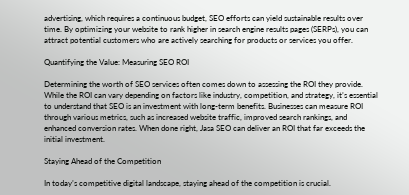advertising, which requires a continuous budget, SEO efforts can yield sustainable results over time. By optimizing your website to rank higher in search engine results pages (SERPs), you can attract potential customers who are actively searching for products or services you offer.

Quantifying the Value: Measuring SEO ROI

Determining the worth of SEO services often comes down to assessing the ROI they provide. While the ROI can vary depending on factors like industry, competition, and strategy, it’s essential to understand that SEO is an investment with long-term benefits. Businesses can measure ROI through various metrics, such as increased website traffic, improved search rankings, and enhanced conversion rates. When done right, Jasa SEO can deliver an ROI that far exceeds the initial investment.

Staying Ahead of the Competition

In today’s competitive digital landscape, staying ahead of the competition is crucial.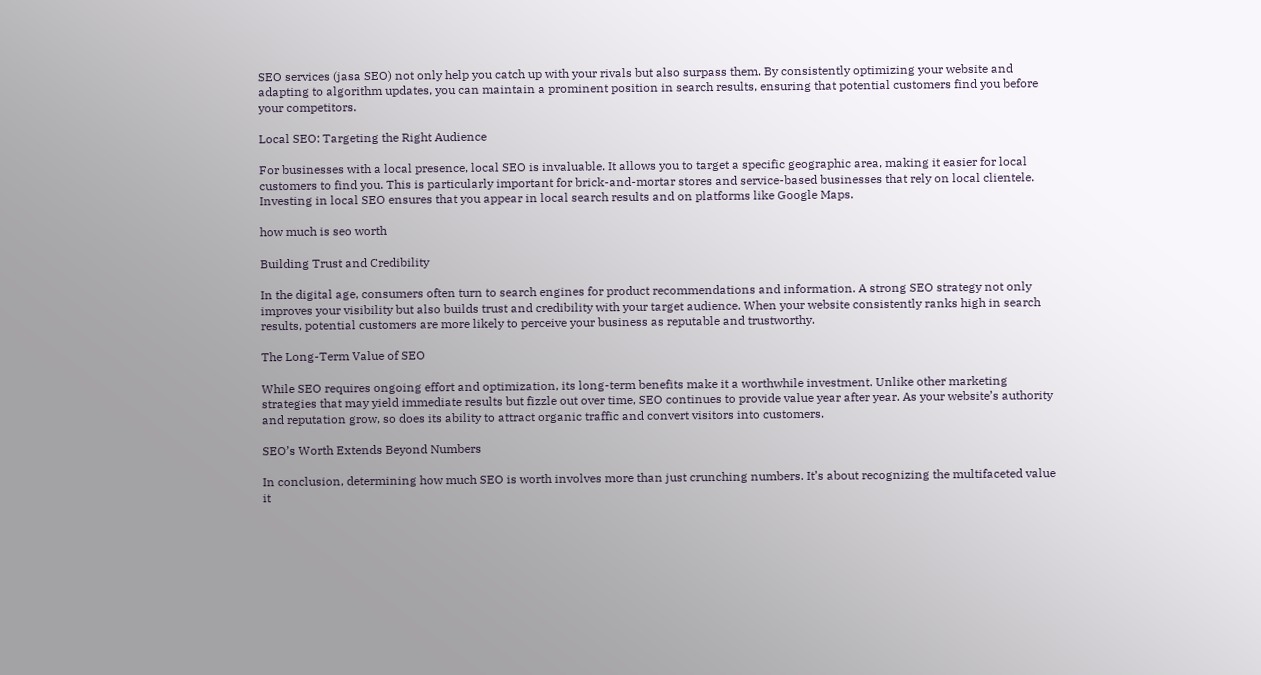SEO services (jasa SEO) not only help you catch up with your rivals but also surpass them. By consistently optimizing your website and adapting to algorithm updates, you can maintain a prominent position in search results, ensuring that potential customers find you before your competitors.

Local SEO: Targeting the Right Audience

For businesses with a local presence, local SEO is invaluable. It allows you to target a specific geographic area, making it easier for local customers to find you. This is particularly important for brick-and-mortar stores and service-based businesses that rely on local clientele. Investing in local SEO ensures that you appear in local search results and on platforms like Google Maps.

how much is seo worth

Building Trust and Credibility

In the digital age, consumers often turn to search engines for product recommendations and information. A strong SEO strategy not only improves your visibility but also builds trust and credibility with your target audience. When your website consistently ranks high in search results, potential customers are more likely to perceive your business as reputable and trustworthy.

The Long-Term Value of SEO

While SEO requires ongoing effort and optimization, its long-term benefits make it a worthwhile investment. Unlike other marketing strategies that may yield immediate results but fizzle out over time, SEO continues to provide value year after year. As your website’s authority and reputation grow, so does its ability to attract organic traffic and convert visitors into customers.

SEO’s Worth Extends Beyond Numbers

In conclusion, determining how much SEO is worth involves more than just crunching numbers. It’s about recognizing the multifaceted value it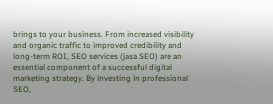brings to your business. From increased visibility and organic traffic to improved credibility and long-term ROI, SEO services (jasa SEO) are an essential component of a successful digital marketing strategy. By investing in professional SEO,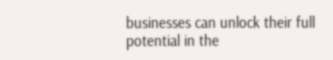businesses can unlock their full potential in the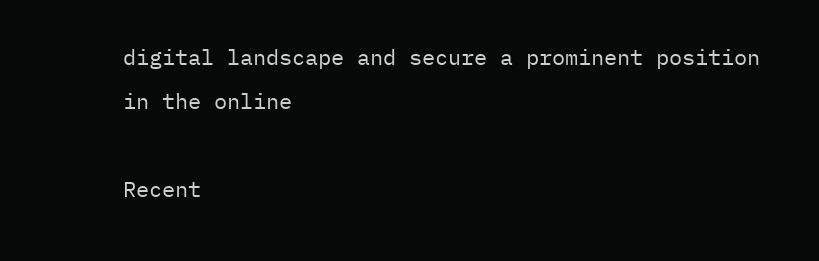digital landscape and secure a prominent position in the online

Recent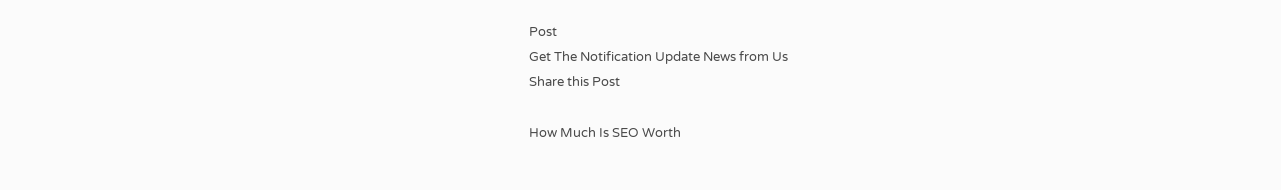Post
Get The Notification Update News from Us
Share this Post

How Much Is SEO Worth